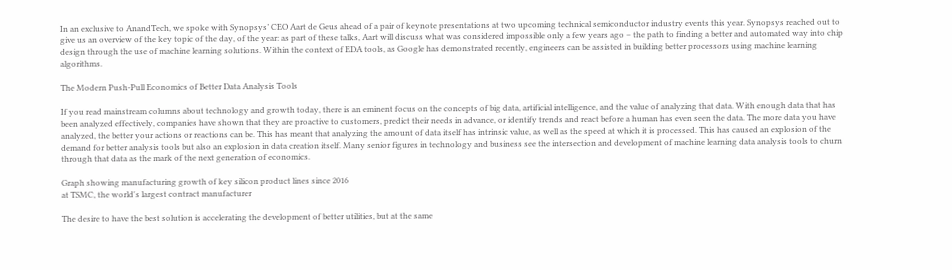In an exclusive to AnandTech, we spoke with Synopsys’ CEO Aart de Geus ahead of a pair of keynote presentations at two upcoming technical semiconductor industry events this year. Synopsys reached out to give us an overview of the key topic of the day, of the year: as part of these talks, Aart will discuss what was considered impossible only a few years ago – the path to finding a better and automated way into chip design through the use of machine learning solutions. Within the context of EDA tools, as Google has demonstrated recently, engineers can be assisted in building better processors using machine learning algorithms.

The Modern Push-Pull Economics of Better Data Analysis Tools

If you read mainstream columns about technology and growth today, there is an eminent focus on the concepts of big data, artificial intelligence, and the value of analyzing that data. With enough data that has been analyzed effectively, companies have shown that they are proactive to customers, predict their needs in advance, or identify trends and react before a human has even seen the data. The more data you have analyzed, the better your actions or reactions can be. This has meant that analyzing the amount of data itself has intrinsic value, as well as the speed at which it is processed. This has caused an explosion of the demand for better analysis tools but also an explosion in data creation itself. Many senior figures in technology and business see the intersection and development of machine learning data analysis tools to churn through that data as the mark of the next generation of economics.

Graph showing manufacturing growth of key silicon product lines since 2016
at TSMC, the world's largest contract manufacturer

The desire to have the best solution is accelerating the development of better utilities, but at the same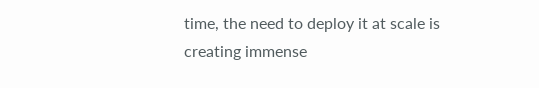time, the need to deploy it at scale is creating immense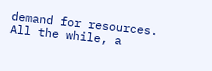demand for resources. All the while, a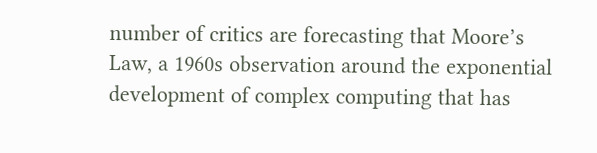number of critics are forecasting that Moore’s Law, a 1960s observation around the exponential development of complex computing that has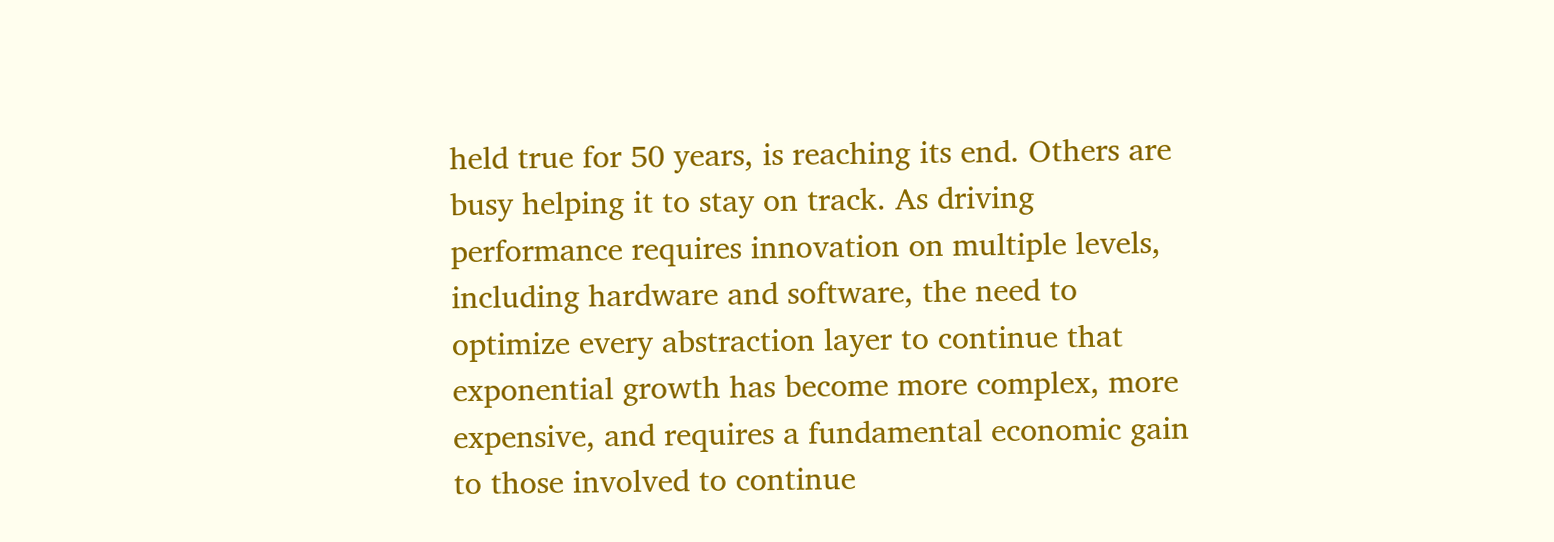held true for 50 years, is reaching its end. Others are busy helping it to stay on track. As driving performance requires innovation on multiple levels, including hardware and software, the need to optimize every abstraction layer to continue that exponential growth has become more complex, more expensive, and requires a fundamental economic gain to those involved to continue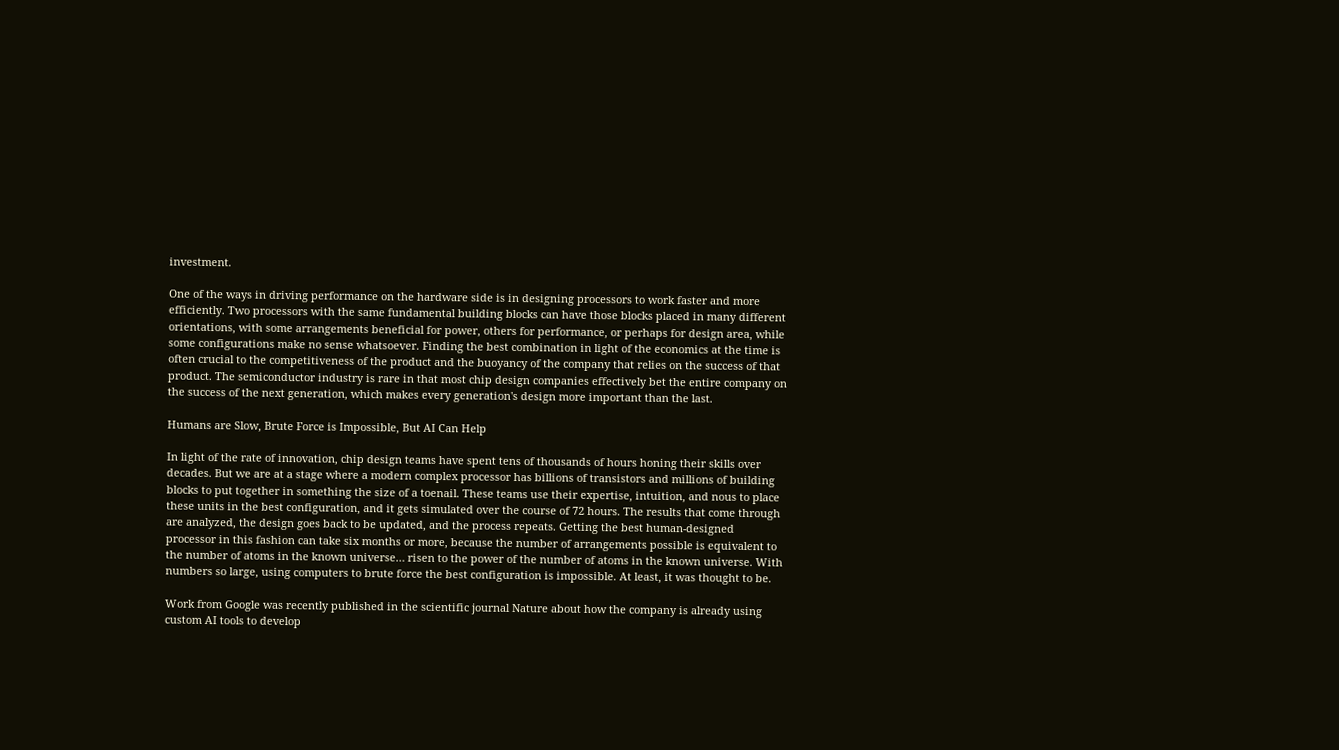investment.

One of the ways in driving performance on the hardware side is in designing processors to work faster and more efficiently. Two processors with the same fundamental building blocks can have those blocks placed in many different orientations, with some arrangements beneficial for power, others for performance, or perhaps for design area, while some configurations make no sense whatsoever. Finding the best combination in light of the economics at the time is often crucial to the competitiveness of the product and the buoyancy of the company that relies on the success of that product. The semiconductor industry is rare in that most chip design companies effectively bet the entire company on the success of the next generation, which makes every generation's design more important than the last.

Humans are Slow, Brute Force is Impossible, But AI Can Help

In light of the rate of innovation, chip design teams have spent tens of thousands of hours honing their skills over decades. But we are at a stage where a modern complex processor has billions of transistors and millions of building blocks to put together in something the size of a toenail. These teams use their expertise, intuition, and nous to place these units in the best configuration, and it gets simulated over the course of 72 hours. The results that come through are analyzed, the design goes back to be updated, and the process repeats. Getting the best human-designed processor in this fashion can take six months or more, because the number of arrangements possible is equivalent to the number of atoms in the known universe… risen to the power of the number of atoms in the known universe. With numbers so large, using computers to brute force the best configuration is impossible. At least, it was thought to be.

Work from Google was recently published in the scientific journal Nature about how the company is already using custom AI tools to develop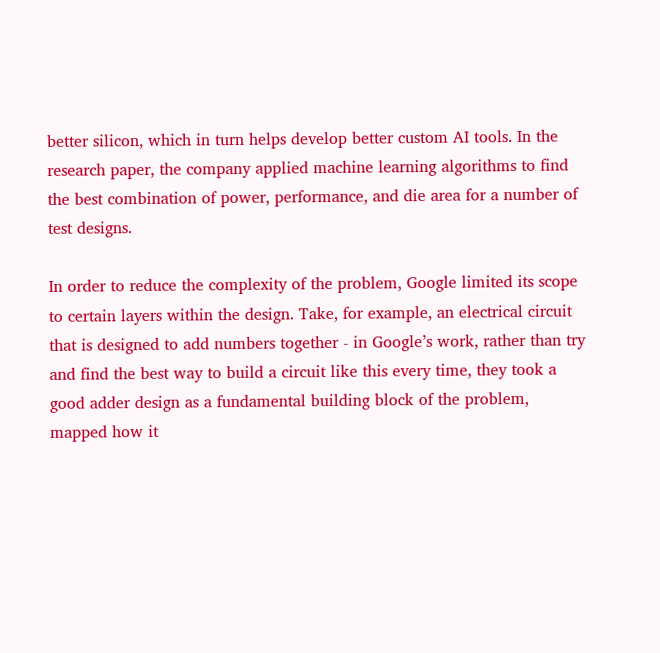better silicon, which in turn helps develop better custom AI tools. In the research paper, the company applied machine learning algorithms to find the best combination of power, performance, and die area for a number of test designs.

In order to reduce the complexity of the problem, Google limited its scope to certain layers within the design. Take, for example, an electrical circuit that is designed to add numbers together - in Google’s work, rather than try and find the best way to build a circuit like this every time, they took a good adder design as a fundamental building block of the problem, mapped how it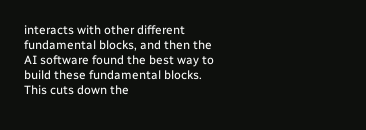interacts with other different fundamental blocks, and then the AI software found the best way to build these fundamental blocks. This cuts down the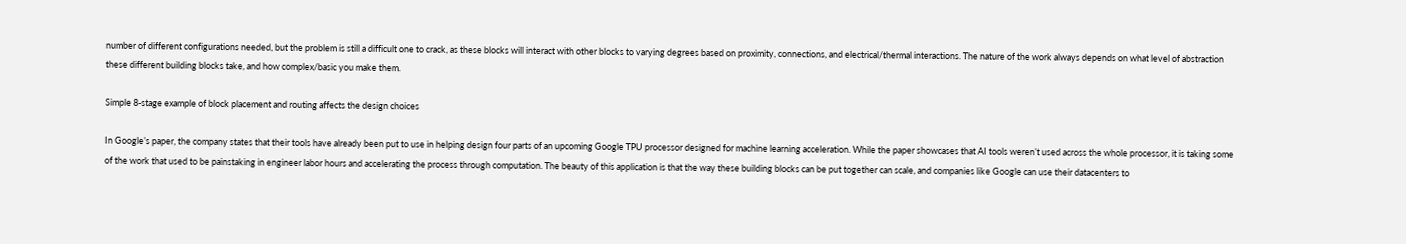number of different configurations needed, but the problem is still a difficult one to crack, as these blocks will interact with other blocks to varying degrees based on proximity, connections, and electrical/thermal interactions. The nature of the work always depends on what level of abstraction these different building blocks take, and how complex/basic you make them.

Simple 8-stage example of block placement and routing affects the design choices

In Google’s paper, the company states that their tools have already been put to use in helping design four parts of an upcoming Google TPU processor designed for machine learning acceleration. While the paper showcases that AI tools weren’t used across the whole processor, it is taking some of the work that used to be painstaking in engineer labor hours and accelerating the process through computation. The beauty of this application is that the way these building blocks can be put together can scale, and companies like Google can use their datacenters to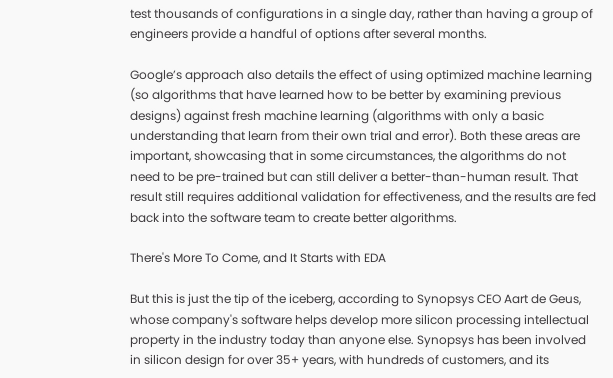test thousands of configurations in a single day, rather than having a group of engineers provide a handful of options after several months.

Google’s approach also details the effect of using optimized machine learning (so algorithms that have learned how to be better by examining previous designs) against fresh machine learning (algorithms with only a basic understanding that learn from their own trial and error). Both these areas are important, showcasing that in some circumstances, the algorithms do not need to be pre-trained but can still deliver a better-than-human result. That result still requires additional validation for effectiveness, and the results are fed back into the software team to create better algorithms.

There's More To Come, and It Starts with EDA

But this is just the tip of the iceberg, according to Synopsys CEO Aart de Geus, whose company's software helps develop more silicon processing intellectual property in the industry today than anyone else. Synopsys has been involved in silicon design for over 35+ years, with hundreds of customers, and its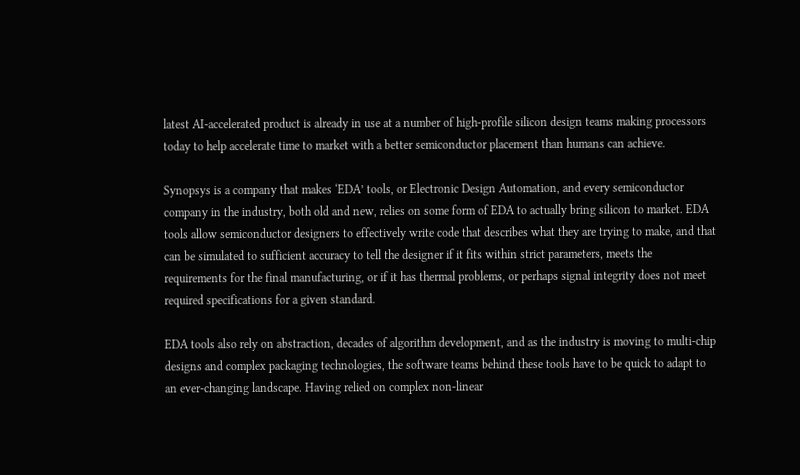latest AI-accelerated product is already in use at a number of high-profile silicon design teams making processors today to help accelerate time to market with a better semiconductor placement than humans can achieve.

Synopsys is a company that makes ‘EDA’ tools, or Electronic Design Automation, and every semiconductor company in the industry, both old and new, relies on some form of EDA to actually bring silicon to market. EDA tools allow semiconductor designers to effectively write code that describes what they are trying to make, and that can be simulated to sufficient accuracy to tell the designer if it fits within strict parameters, meets the requirements for the final manufacturing, or if it has thermal problems, or perhaps signal integrity does not meet required specifications for a given standard.

EDA tools also rely on abstraction, decades of algorithm development, and as the industry is moving to multi-chip designs and complex packaging technologies, the software teams behind these tools have to be quick to adapt to an ever-changing landscape. Having relied on complex non-linear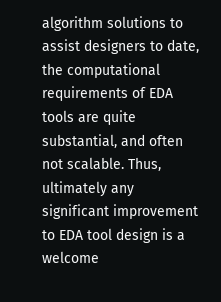algorithm solutions to assist designers to date, the computational requirements of EDA tools are quite substantial, and often not scalable. Thus, ultimately any significant improvement to EDA tool design is a welcome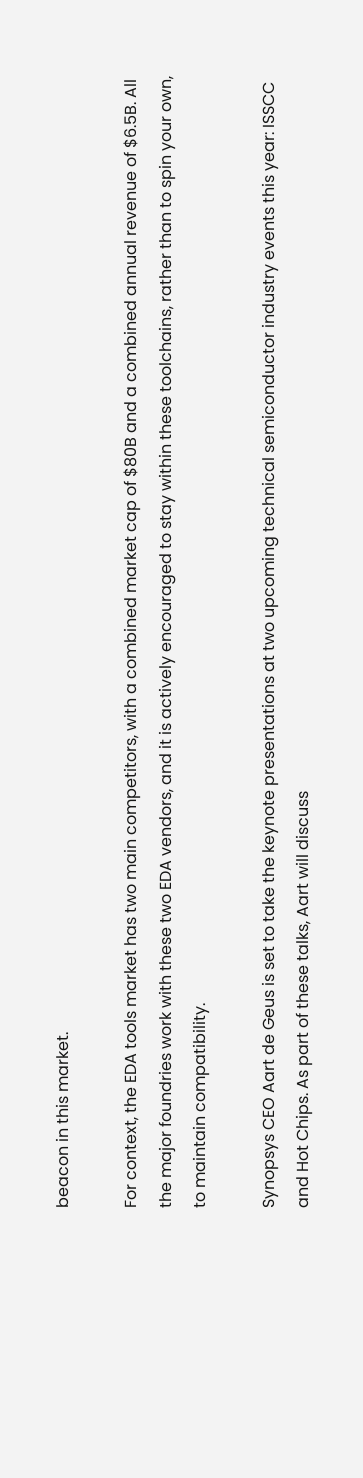beacon in this market.

For context, the EDA tools market has two main competitors, with a combined market cap of $80B and a combined annual revenue of $6.5B. All the major foundries work with these two EDA vendors, and it is actively encouraged to stay within these toolchains, rather than to spin your own, to maintain compatibility.

Synopsys CEO Aart de Geus is set to take the keynote presentations at two upcoming technical semiconductor industry events this year: ISSCC and Hot Chips. As part of these talks, Aart will discuss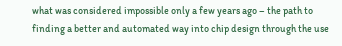what was considered impossible only a few years ago – the path to finding a better and automated way into chip design through the use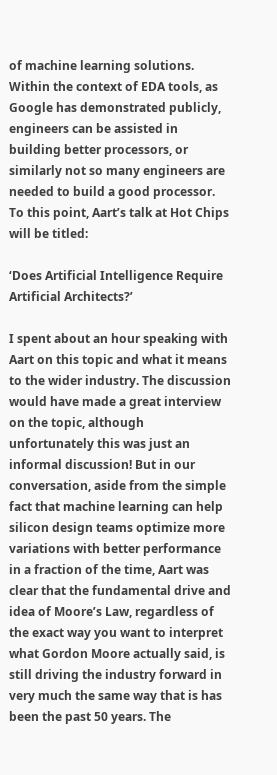of machine learning solutions. Within the context of EDA tools, as Google has demonstrated publicly, engineers can be assisted in building better processors, or similarly not so many engineers are needed to build a good processor. To this point, Aart’s talk at Hot Chips will be titled:

‘Does Artificial Intelligence Require Artificial Architects?’

I spent about an hour speaking with Aart on this topic and what it means to the wider industry. The discussion would have made a great interview on the topic, although unfortunately this was just an informal discussion! But in our conversation, aside from the simple fact that machine learning can help silicon design teams optimize more variations with better performance in a fraction of the time, Aart was clear that the fundamental drive and idea of Moore’s Law, regardless of the exact way you want to interpret what Gordon Moore actually said, is still driving the industry forward in very much the same way that is has been the past 50 years. The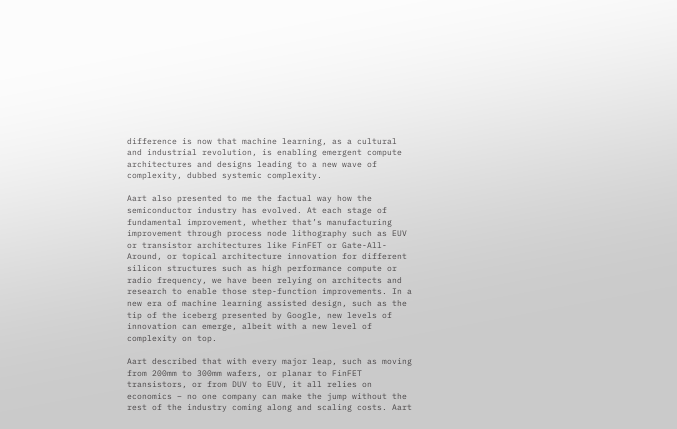difference is now that machine learning, as a cultural and industrial revolution, is enabling emergent compute architectures and designs leading to a new wave of complexity, dubbed systemic complexity.

Aart also presented to me the factual way how the semiconductor industry has evolved. At each stage of fundamental improvement, whether that’s manufacturing improvement through process node lithography such as EUV or transistor architectures like FinFET or Gate-All-Around, or topical architecture innovation for different silicon structures such as high performance compute or radio frequency, we have been relying on architects and research to enable those step-function improvements. In a new era of machine learning assisted design, such as the tip of the iceberg presented by Google, new levels of innovation can emerge, albeit with a new level of complexity on top.

Aart described that with every major leap, such as moving from 200mm to 300mm wafers, or planar to FinFET transistors, or from DUV to EUV, it all relies on economics – no one company can make the jump without the rest of the industry coming along and scaling costs. Aart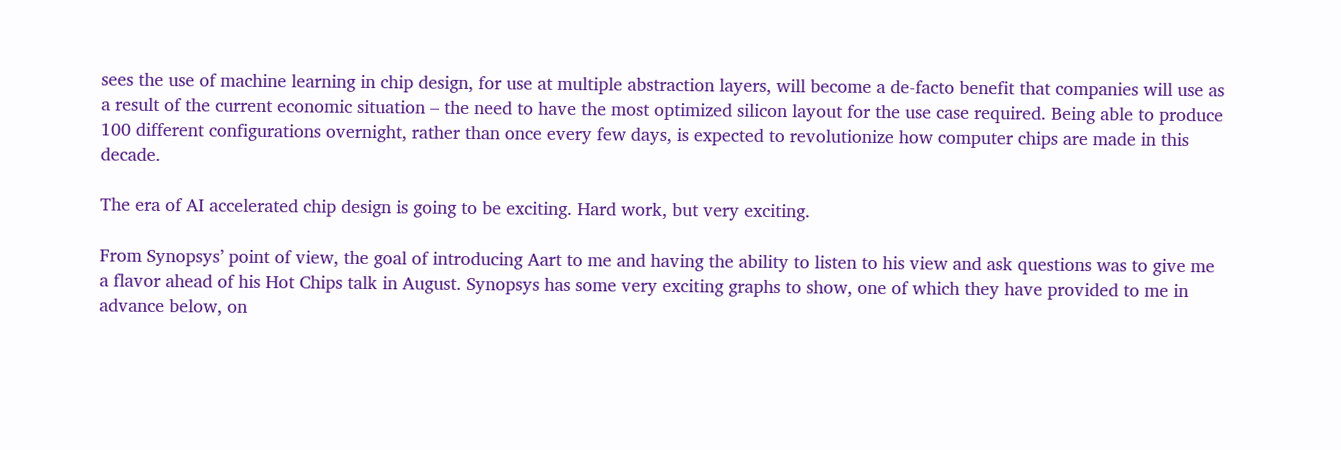sees the use of machine learning in chip design, for use at multiple abstraction layers, will become a de-facto benefit that companies will use as a result of the current economic situation – the need to have the most optimized silicon layout for the use case required. Being able to produce 100 different configurations overnight, rather than once every few days, is expected to revolutionize how computer chips are made in this decade.

The era of AI accelerated chip design is going to be exciting. Hard work, but very exciting.

From Synopsys’ point of view, the goal of introducing Aart to me and having the ability to listen to his view and ask questions was to give me a flavor ahead of his Hot Chips talk in August. Synopsys has some very exciting graphs to show, one of which they have provided to me in advance below, on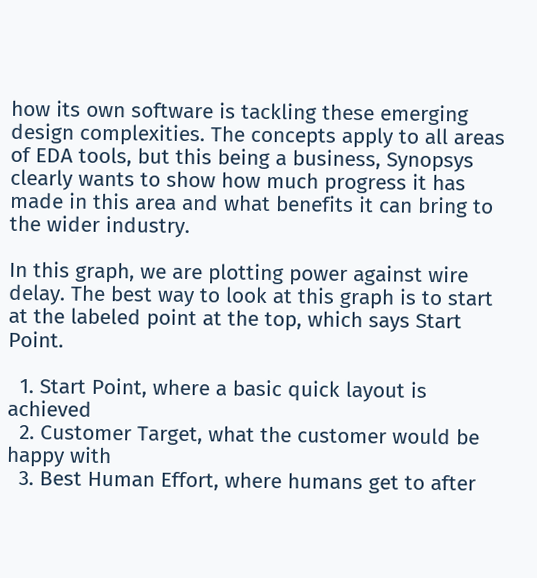how its own software is tackling these emerging design complexities. The concepts apply to all areas of EDA tools, but this being a business, Synopsys clearly wants to show how much progress it has made in this area and what benefits it can bring to the wider industry.

In this graph, we are plotting power against wire delay. The best way to look at this graph is to start at the labeled point at the top, which says Start Point.

  1. Start Point, where a basic quick layout is achieved
  2. Customer Target, what the customer would be happy with
  3. Best Human Effort, where humans get to after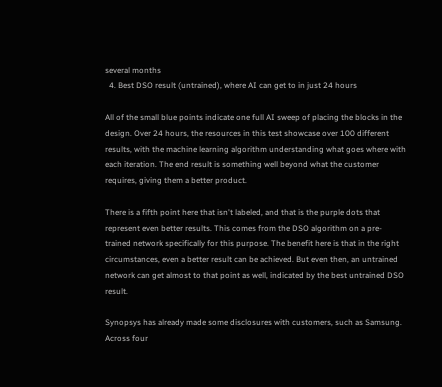several months
  4. Best DSO result (untrained), where AI can get to in just 24 hours

All of the small blue points indicate one full AI sweep of placing the blocks in the design. Over 24 hours, the resources in this test showcase over 100 different results, with the machine learning algorithm understanding what goes where with each iteration. The end result is something well beyond what the customer requires, giving them a better product.

There is a fifth point here that isn't labeled, and that is the purple dots that represent even better results. This comes from the DSO algorithm on a pre-trained network specifically for this purpose. The benefit here is that in the right circumstances, even a better result can be achieved. But even then, an untrained network can get almost to that point as well, indicated by the best untrained DSO result.

Synopsys has already made some disclosures with customers, such as Samsung. Across four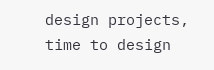design projects, time to design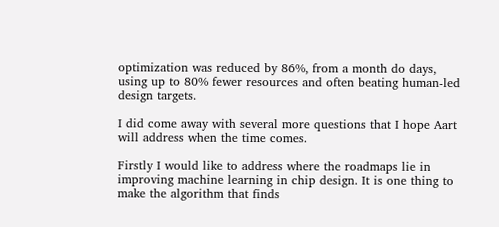optimization was reduced by 86%, from a month do days, using up to 80% fewer resources and often beating human-led design targets.

I did come away with several more questions that I hope Aart will address when the time comes.

Firstly I would like to address where the roadmaps lie in improving machine learning in chip design. It is one thing to make the algorithm that finds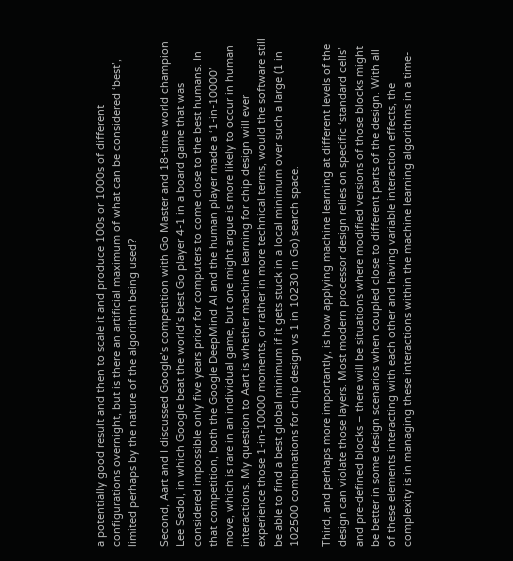a potentially good result and then to scale it and produce 100s or 1000s of different configurations overnight, but is there an artificial maximum of what can be considered ‘best’, limited perhaps by the nature of the algorithm being used?

Second, Aart and I discussed Google’s competition with Go Master and 18-time world champion Lee Sedol, in which Google beat the world’s best Go player 4-1 in a board game that was considered impossible only five years prior for computers to come close to the best humans. In that competition, both the Google DeepMind AI and the human player made a ‘1-in-10000’ move, which is rare in an individual game, but one might argue is more likely to occur in human interactions. My question to Aart is whether machine learning for chip design will ever experience those 1-in-10000 moments, or rather in more technical terms, would the software still be able to find a best global minimum if it gets stuck in a local minimum over such a large (1 in 102500 combinations for chip design vs 1 in 10230 in Go) search space.

Third, and perhaps more importantly, is how applying machine learning at different levels of the design can violate those layers. Most modern processor design relies on specific ‘standard cells’ and pre-defined blocks – there will be situations where modified versions of those blocks might be better in some design scenarios when coupled close to different parts of the design. With all of these elements interacting with each other and having variable interaction effects, the complexity is in managing these interactions within the machine learning algorithms in a time-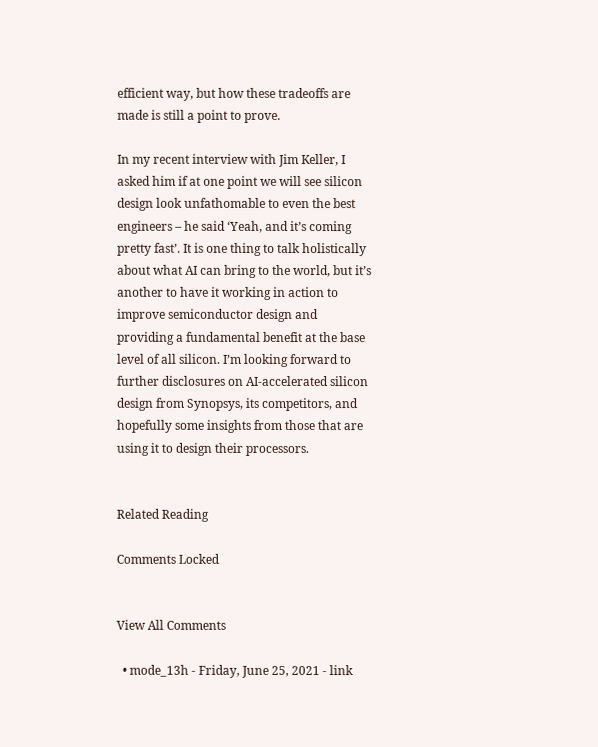efficient way, but how these tradeoffs are made is still a point to prove.

In my recent interview with Jim Keller, I asked him if at one point we will see silicon design look unfathomable to even the best engineers – he said ‘Yeah, and it’s coming pretty fast’. It is one thing to talk holistically about what AI can bring to the world, but it’s another to have it working in action to improve semiconductor design and providing a fundamental benefit at the base level of all silicon. I’m looking forward to further disclosures on AI-accelerated silicon design from Synopsys, its competitors, and hopefully some insights from those that are using it to design their processors.


Related Reading

Comments Locked


View All Comments

  • mode_13h - Friday, June 25, 2021 - link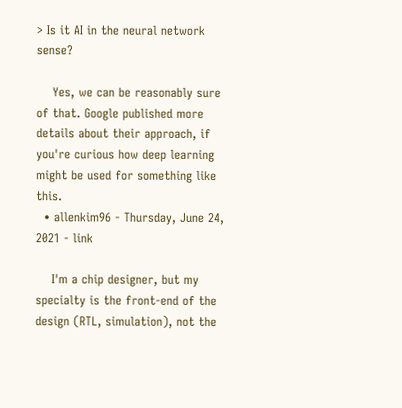> Is it AI in the neural network sense?

    Yes, we can be reasonably sure of that. Google published more details about their approach, if you're curious how deep learning might be used for something like this.
  • allenkim96 - Thursday, June 24, 2021 - link

    I'm a chip designer, but my specialty is the front-end of the design (RTL, simulation), not the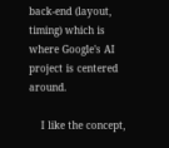back-end (layout, timing) which is where Google's AI project is centered around.

    I like the concept,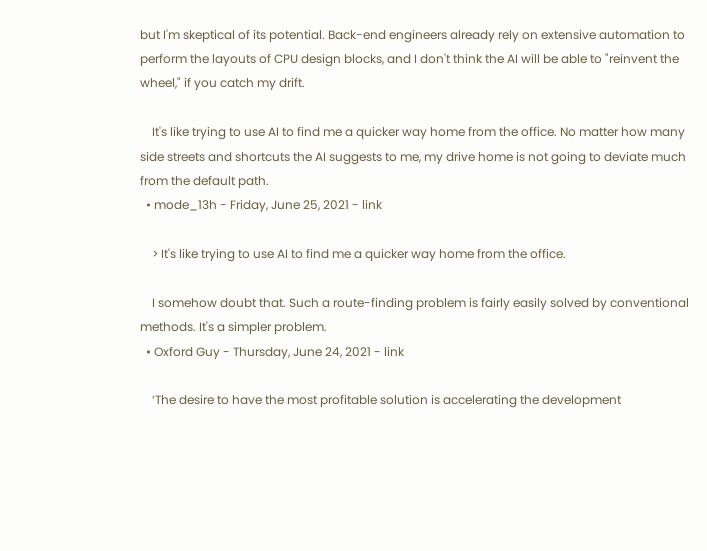but I'm skeptical of its potential. Back-end engineers already rely on extensive automation to perform the layouts of CPU design blocks, and I don't think the AI will be able to "reinvent the wheel," if you catch my drift.

    It's like trying to use AI to find me a quicker way home from the office. No matter how many side streets and shortcuts the AI suggests to me, my drive home is not going to deviate much from the default path.
  • mode_13h - Friday, June 25, 2021 - link

    > It's like trying to use AI to find me a quicker way home from the office.

    I somehow doubt that. Such a route-finding problem is fairly easily solved by conventional methods. It's a simpler problem.
  • Oxford Guy - Thursday, June 24, 2021 - link

    ‘The desire to have the most profitable solution is accelerating the development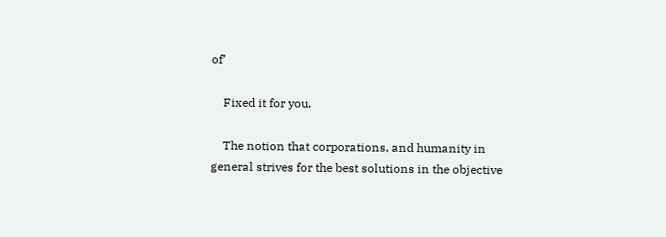of’

    Fixed it for you.

    The notion that corporations, and humanity in general strives for the best solutions in the objective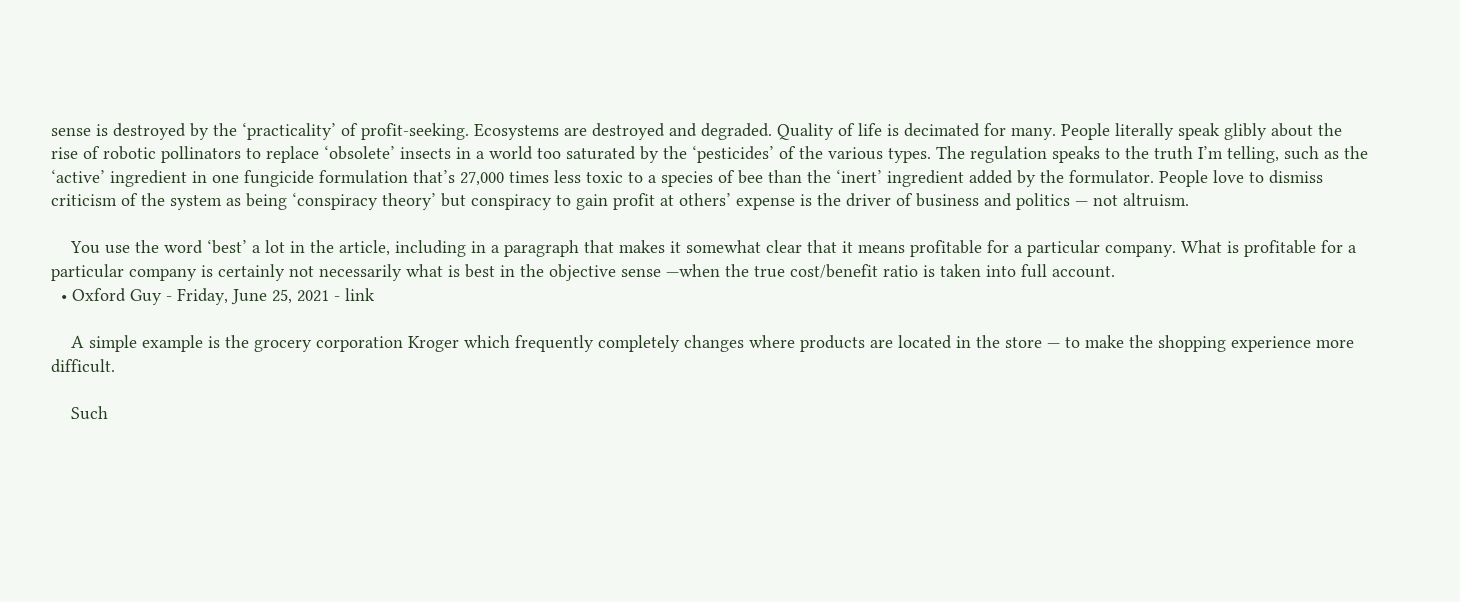sense is destroyed by the ‘practicality’ of profit-seeking. Ecosystems are destroyed and degraded. Quality of life is decimated for many. People literally speak glibly about the rise of robotic pollinators to replace ‘obsolete’ insects in a world too saturated by the ‘pesticides’ of the various types. The regulation speaks to the truth I’m telling, such as the ‘active’ ingredient in one fungicide formulation that’s 27,000 times less toxic to a species of bee than the ‘inert’ ingredient added by the formulator. People love to dismiss criticism of the system as being ‘conspiracy theory’ but conspiracy to gain profit at others’ expense is the driver of business and politics — not altruism.

    You use the word ‘best’ a lot in the article, including in a paragraph that makes it somewhat clear that it means profitable for a particular company. What is profitable for a particular company is certainly not necessarily what is best in the objective sense —when the true cost/benefit ratio is taken into full account.
  • Oxford Guy - Friday, June 25, 2021 - link

    A simple example is the grocery corporation Kroger which frequently completely changes where products are located in the store — to make the shopping experience more difficult.

    Such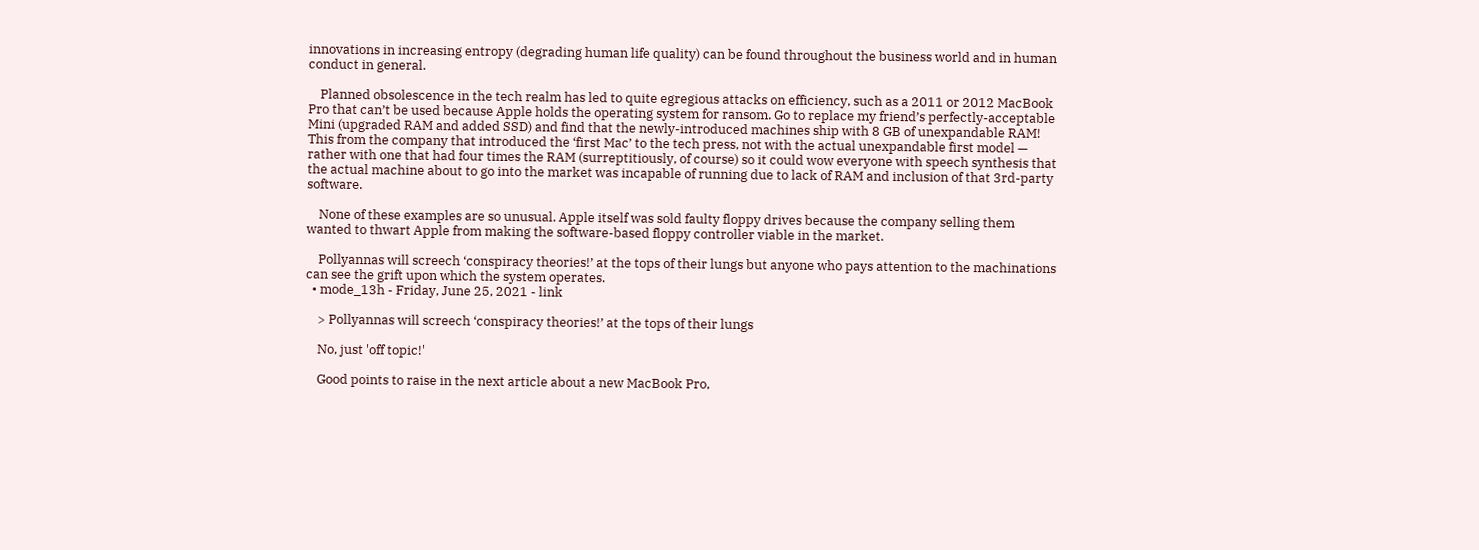innovations in increasing entropy (degrading human life quality) can be found throughout the business world and in human conduct in general.

    Planned obsolescence in the tech realm has led to quite egregious attacks on efficiency, such as a 2011 or 2012 MacBook Pro that can’t be used because Apple holds the operating system for ransom. Go to replace my friend’s perfectly-acceptable Mini (upgraded RAM and added SSD) and find that the newly-introduced machines ship with 8 GB of unexpandable RAM! This from the company that introduced the ‘first Mac’ to the tech press, not with the actual unexpandable first model — rather with one that had four times the RAM (surreptitiously, of course) so it could wow everyone with speech synthesis that the actual machine about to go into the market was incapable of running due to lack of RAM and inclusion of that 3rd-party software.

    None of these examples are so unusual. Apple itself was sold faulty floppy drives because the company selling them wanted to thwart Apple from making the software-based floppy controller viable in the market.

    Pollyannas will screech ‘conspiracy theories!’ at the tops of their lungs but anyone who pays attention to the machinations can see the grift upon which the system operates.
  • mode_13h - Friday, June 25, 2021 - link

    > Pollyannas will screech ‘conspiracy theories!’ at the tops of their lungs

    No, just 'off topic!'

    Good points to raise in the next article about a new MacBook Pro,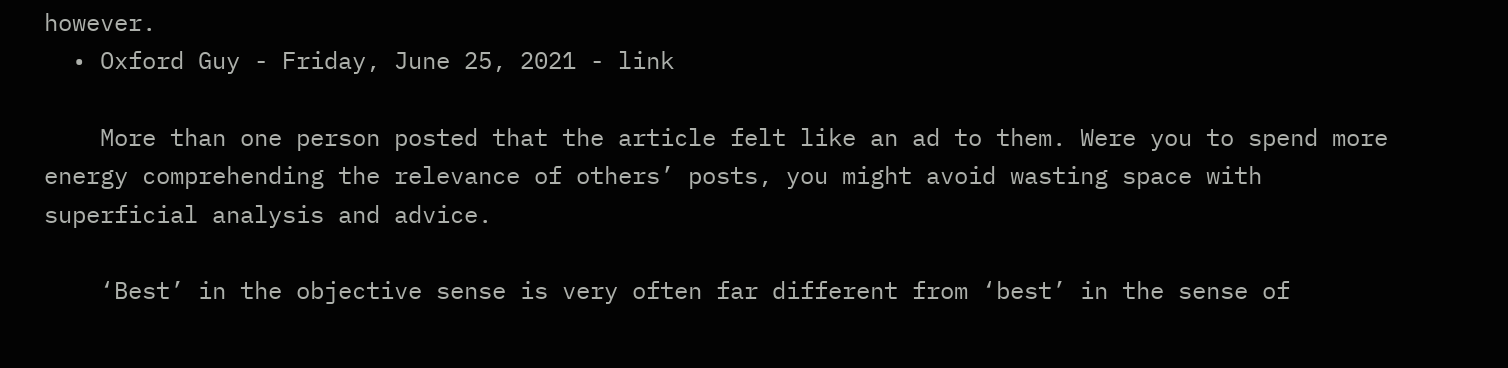however.
  • Oxford Guy - Friday, June 25, 2021 - link

    More than one person posted that the article felt like an ad to them. Were you to spend more energy comprehending the relevance of others’ posts, you might avoid wasting space with superficial analysis and advice.

    ‘Best’ in the objective sense is very often far different from ‘best’ in the sense of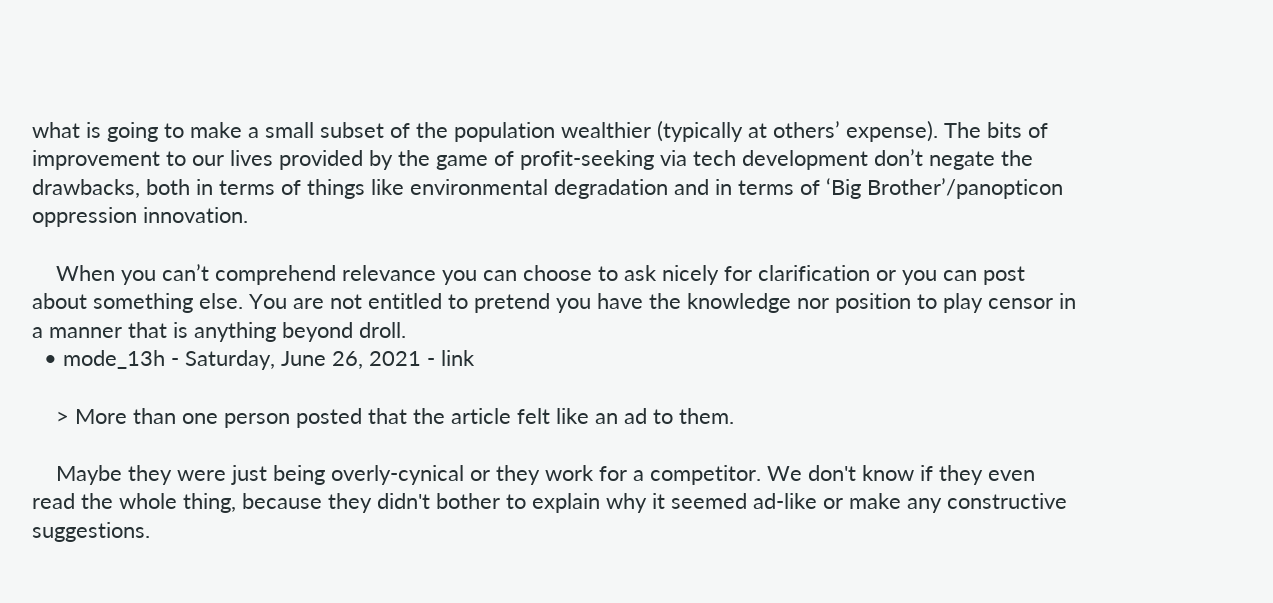what is going to make a small subset of the population wealthier (typically at others’ expense). The bits of improvement to our lives provided by the game of profit-seeking via tech development don’t negate the drawbacks, both in terms of things like environmental degradation and in terms of ‘Big Brother’/panopticon oppression innovation.

    When you can’t comprehend relevance you can choose to ask nicely for clarification or you can post about something else. You are not entitled to pretend you have the knowledge nor position to play censor in a manner that is anything beyond droll.
  • mode_13h - Saturday, June 26, 2021 - link

    > More than one person posted that the article felt like an ad to them.

    Maybe they were just being overly-cynical or they work for a competitor. We don't know if they even read the whole thing, because they didn't bother to explain why it seemed ad-like or make any constructive suggestions.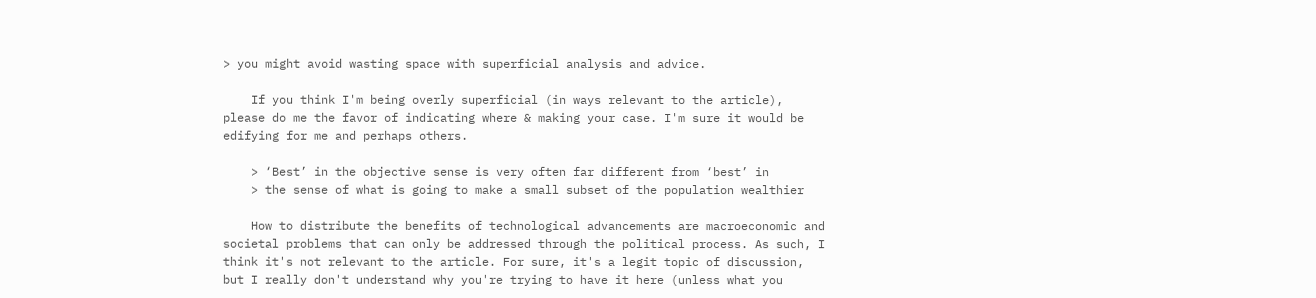> you might avoid wasting space with superficial analysis and advice.

    If you think I'm being overly superficial (in ways relevant to the article), please do me the favor of indicating where & making your case. I'm sure it would be edifying for me and perhaps others.

    > ‘Best’ in the objective sense is very often far different from ‘best’ in
    > the sense of what is going to make a small subset of the population wealthier

    How to distribute the benefits of technological advancements are macroeconomic and societal problems that can only be addressed through the political process. As such, I think it's not relevant to the article. For sure, it's a legit topic of discussion, but I really don't understand why you're trying to have it here (unless what you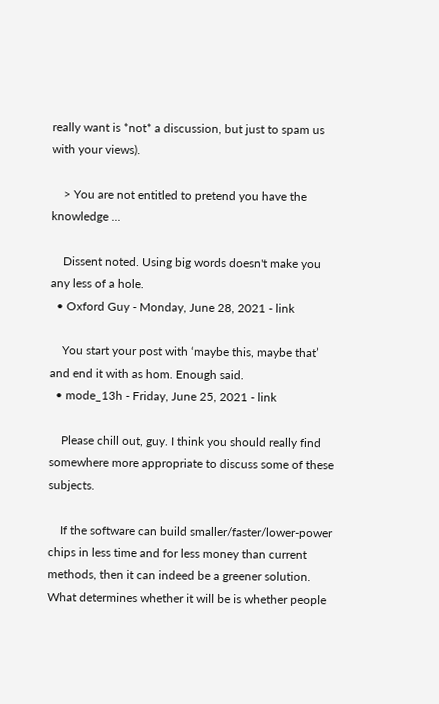really want is *not* a discussion, but just to spam us with your views).

    > You are not entitled to pretend you have the knowledge ...

    Dissent noted. Using big words doesn't make you any less of a hole.
  • Oxford Guy - Monday, June 28, 2021 - link

    You start your post with ‘maybe this, maybe that’ and end it with as hom. Enough said.
  • mode_13h - Friday, June 25, 2021 - link

    Please chill out, guy. I think you should really find somewhere more appropriate to discuss some of these subjects.

    If the software can build smaller/faster/lower-power chips in less time and for less money than current methods, then it can indeed be a greener solution. What determines whether it will be is whether people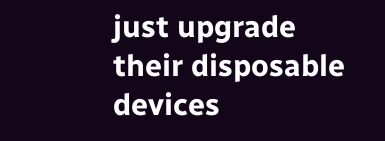just upgrade their disposable devices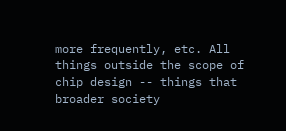more frequently, etc. All things outside the scope of chip design -- things that broader society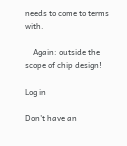needs to come to terms with.

    Again: outside the scope of chip design!

Log in

Don't have an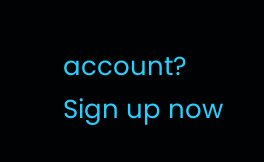account? Sign up now